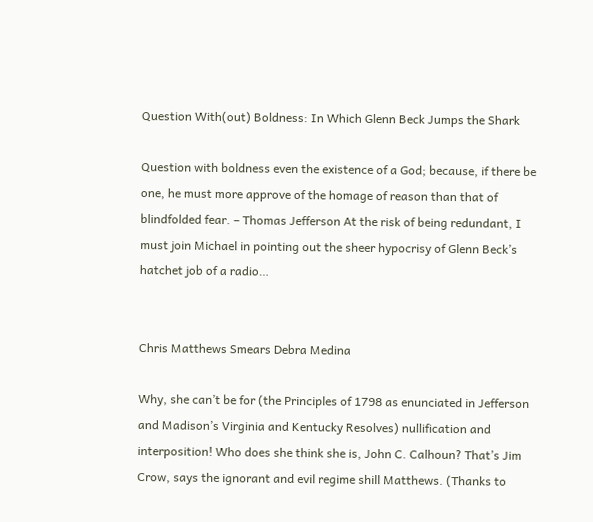Question With(out) Boldness: In Which Glenn Beck Jumps the Shark

Question with boldness even the existence of a God; because, if there be one, he must more approve of the homage of reason than that of blindfolded fear. – Thomas Jefferson At the risk of being redundant, I must join Michael in pointing out the sheer hypocrisy of Glenn Beck’s hatchet job of a radio…


Chris Matthews Smears Debra Medina

Why, she can’t be for (the Principles of 1798 as enunciated in Jefferson and Madison’s Virginia and Kentucky Resolves) nullification and interposition! Who does she think she is, John C. Calhoun? That’s Jim Crow, says the ignorant and evil regime shill Matthews. (Thanks to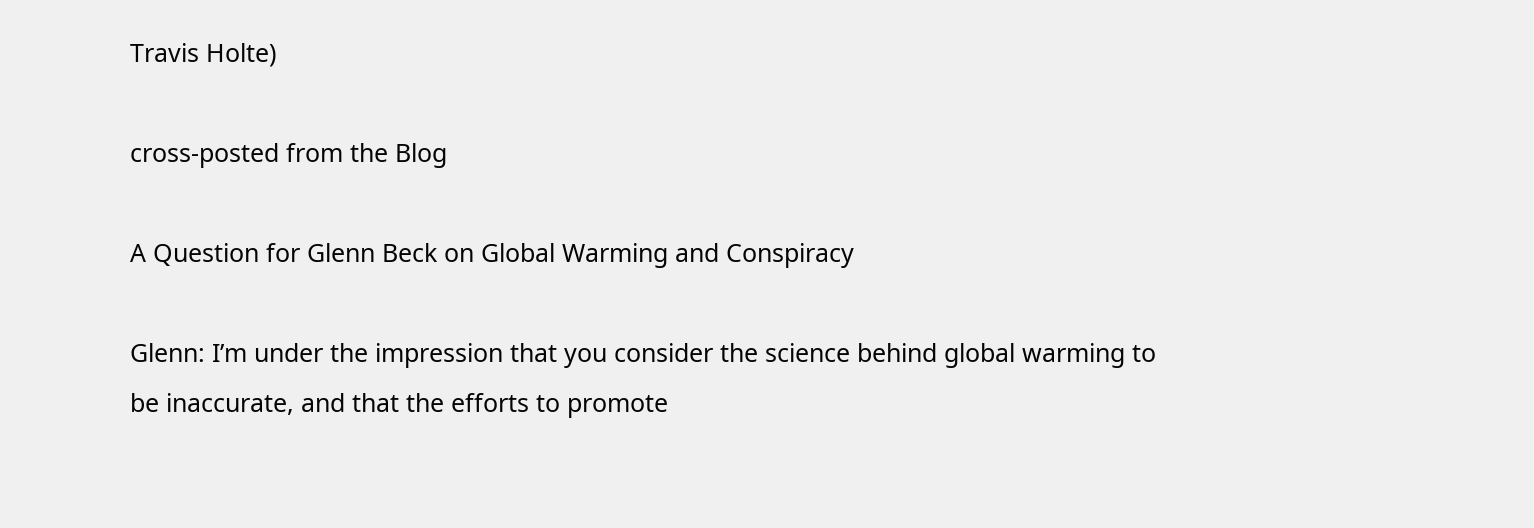Travis Holte)

cross-posted from the Blog

A Question for Glenn Beck on Global Warming and Conspiracy

Glenn: I’m under the impression that you consider the science behind global warming to be inaccurate, and that the efforts to promote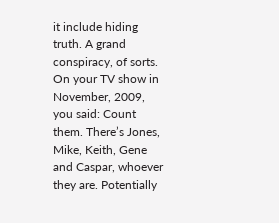it include hiding truth. A grand conspiracy, of sorts. On your TV show in November, 2009, you said: Count them. There’s Jones, Mike, Keith, Gene and Caspar, whoever they are. Potentially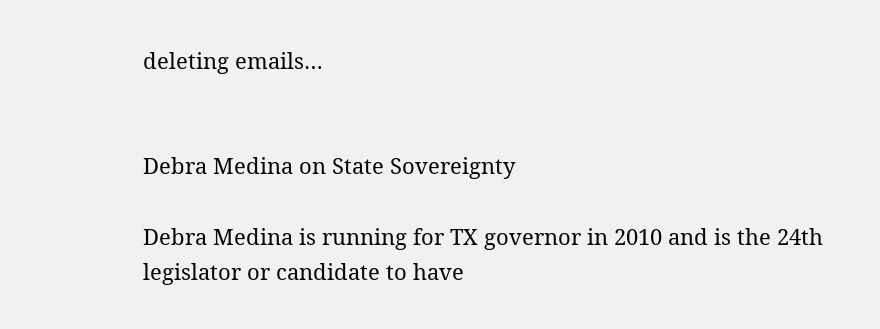deleting emails…


Debra Medina on State Sovereignty

Debra Medina is running for TX governor in 2010 and is the 24th legislator or candidate to have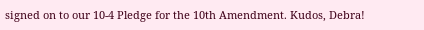signed on to our 10-4 Pledge for the 10th Amendment. Kudos, Debra!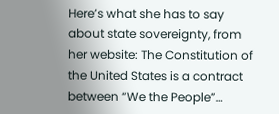Here’s what she has to say about state sovereignty, from her website: The Constitution of the United States is a contract between “We the People”…